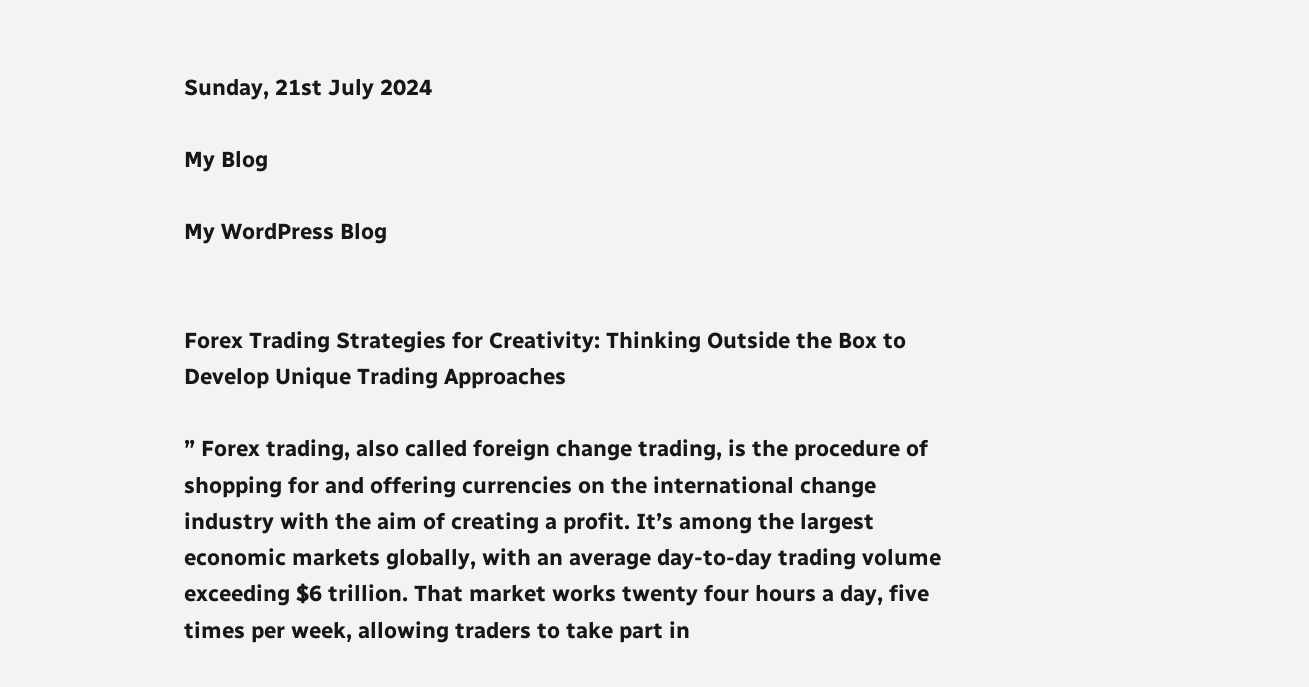Sunday, 21st July 2024

My Blog

My WordPress Blog


Forex Trading Strategies for Creativity: Thinking Outside the Box to Develop Unique Trading Approaches

” Forex trading, also called foreign change trading, is the procedure of shopping for and offering currencies on the international change industry with the aim of creating a profit. It’s among the largest economic markets globally, with an average day-to-day trading volume exceeding $6 trillion. That market works twenty four hours a day, five times per week, allowing traders to take part in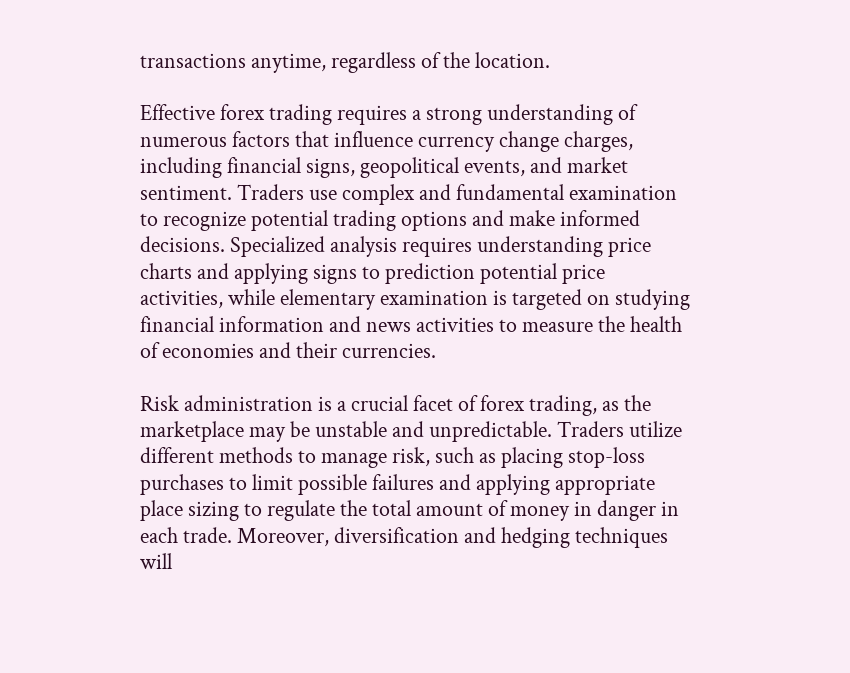transactions anytime, regardless of the location.

Effective forex trading requires a strong understanding of numerous factors that influence currency change charges, including financial signs, geopolitical events, and market sentiment. Traders use complex and fundamental examination to recognize potential trading options and make informed decisions. Specialized analysis requires understanding price charts and applying signs to prediction potential price activities, while elementary examination is targeted on studying financial information and news activities to measure the health of economies and their currencies.

Risk administration is a crucial facet of forex trading, as the marketplace may be unstable and unpredictable. Traders utilize different methods to manage risk, such as placing stop-loss purchases to limit possible failures and applying appropriate place sizing to regulate the total amount of money in danger in each trade. Moreover, diversification and hedging techniques will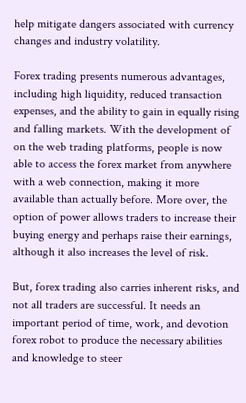help mitigate dangers associated with currency changes and industry volatility.

Forex trading presents numerous advantages, including high liquidity, reduced transaction expenses, and the ability to gain in equally rising and falling markets. With the development of on the web trading platforms, people is now able to access the forex market from anywhere with a web connection, making it more available than actually before. More over, the option of power allows traders to increase their buying energy and perhaps raise their earnings, although it also increases the level of risk.

But, forex trading also carries inherent risks, and not all traders are successful. It needs an important period of time, work, and devotion forex robot to produce the necessary abilities and knowledge to steer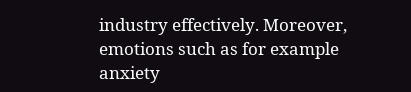industry effectively. Moreover,  emotions such as for example anxiety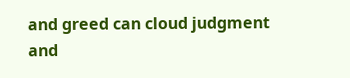and greed can cloud judgment and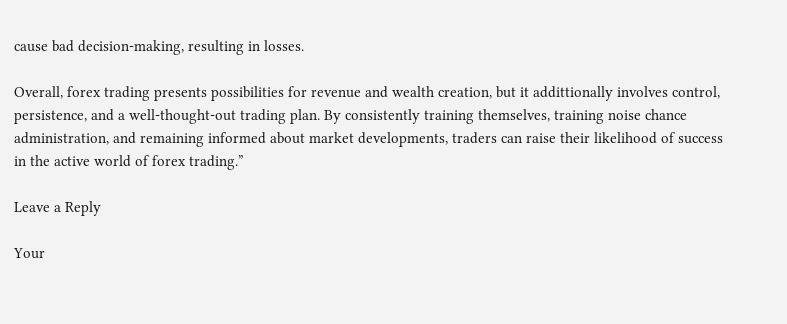cause bad decision-making, resulting in losses.

Overall, forex trading presents possibilities for revenue and wealth creation, but it addittionally involves control, persistence, and a well-thought-out trading plan. By consistently training themselves, training noise chance administration, and remaining informed about market developments, traders can raise their likelihood of success in the active world of forex trading.”

Leave a Reply

Your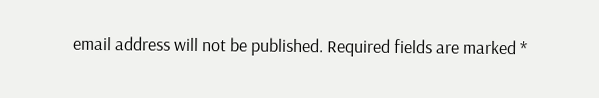email address will not be published. Required fields are marked *